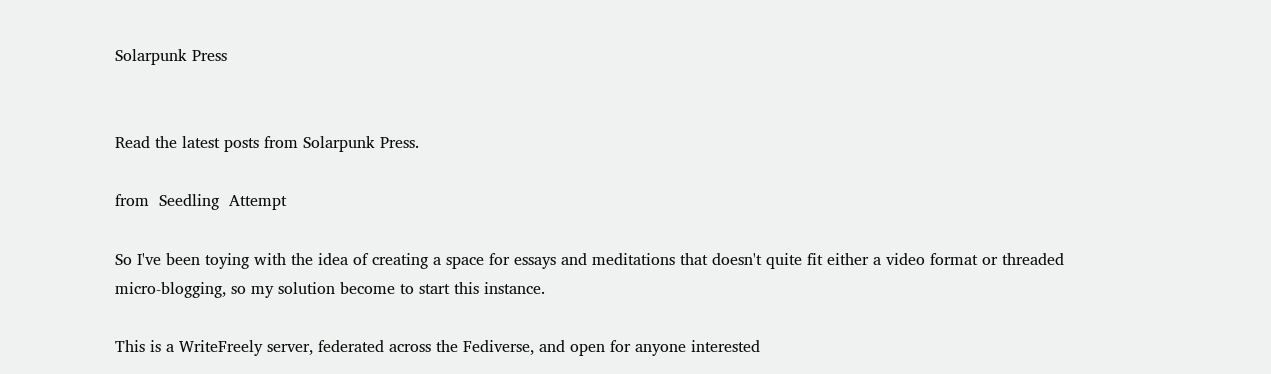Solarpunk Press


Read the latest posts from Solarpunk Press.

from  Seedling  Attempt

So I've been toying with the idea of creating a space for essays and meditations that doesn't quite fit either a video format or threaded micro-blogging, so my solution become to start this instance.

This is a WriteFreely server, federated across the Fediverse, and open for anyone interested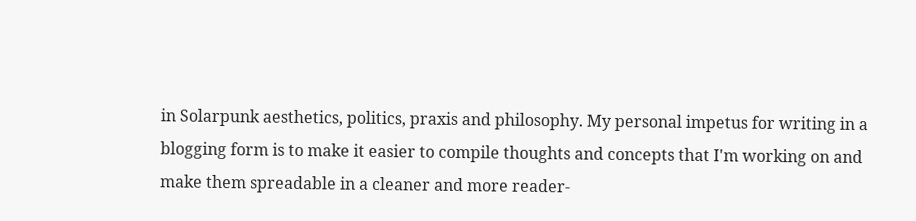in Solarpunk aesthetics, politics, praxis and philosophy. My personal impetus for writing in a blogging form is to make it easier to compile thoughts and concepts that I'm working on and make them spreadable in a cleaner and more reader-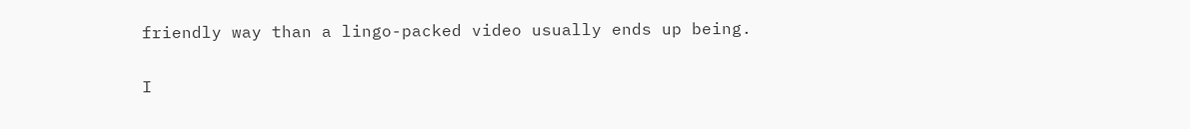friendly way than a lingo-packed video usually ends up being.

I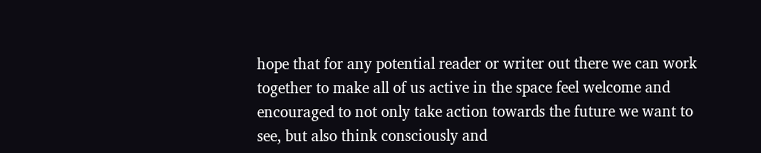hope that for any potential reader or writer out there we can work together to make all of us active in the space feel welcome and encouraged to not only take action towards the future we want to see, but also think consciously and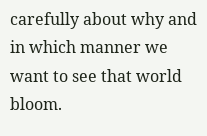carefully about why and in which manner we want to see that world bloom.